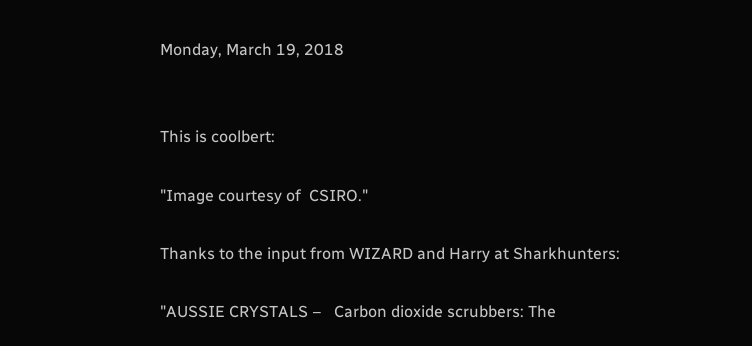Monday, March 19, 2018


This is coolbert:

"Image courtesy of  CSIRO."

Thanks to the input from WIZARD and Harry at Sharkhunters:

"AUSSIE CRYSTALS –   Carbon dioxide scrubbers: The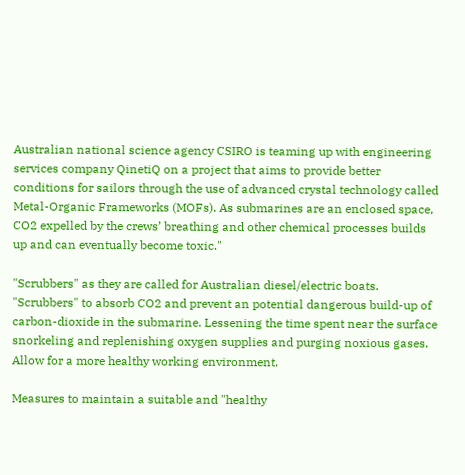Australian national science agency CSIRO is teaming up with engineering services company QinetiQ on a project that aims to provide better conditions for sailors through the use of advanced crystal technology called Metal-Organic Frameworks (MOFs). As submarines are an enclosed space, CO2 expelled by the crews’ breathing and other chemical processes builds up and can eventually become toxic."

"Scrubbers" as they are called for Australian diesel/electric boats. "Scrubbers" to absorb CO2 and prevent an potential dangerous build-up of carbon-dioxide in the submarine. Lessening the time spent near the surface snorkeling and replenishing oxygen supplies and purging noxious gases. Allow for a more healthy working environment.

Measures to maintain a suitable and "healthy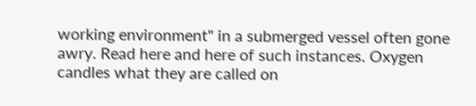working environment" in a submerged vessel often gone awry. Read here and here of such instances. Oxygen candles what they are called on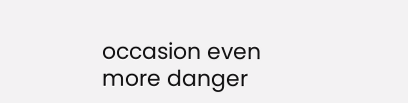occasion even more danger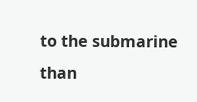to the submarine than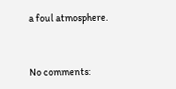a foul atmosphere.


No comments: